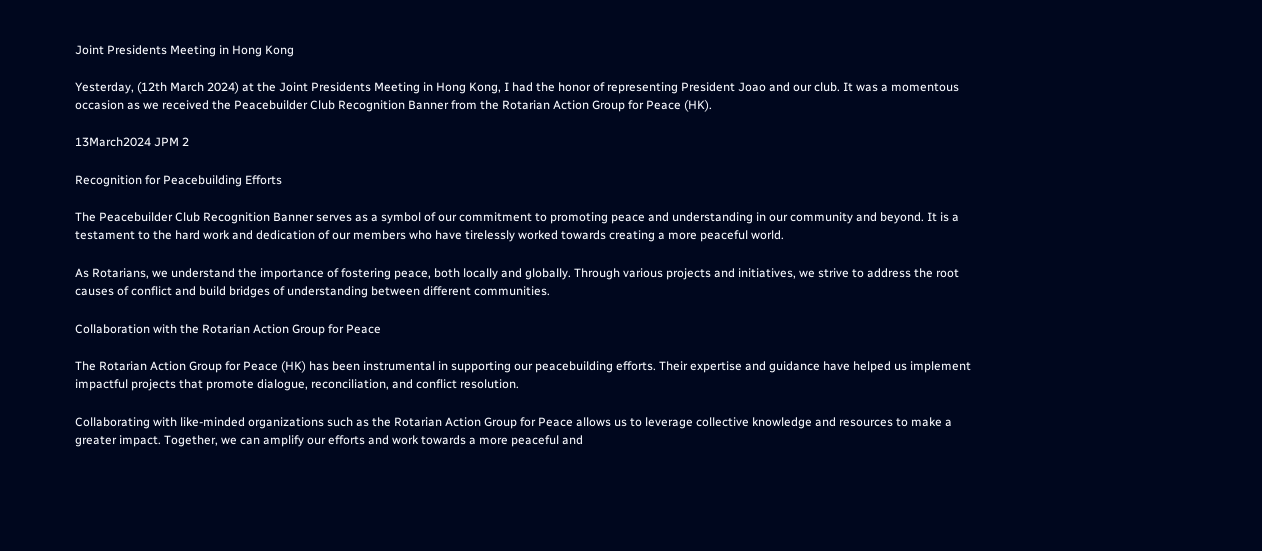Joint Presidents Meeting in Hong Kong

Yesterday, (12th March 2024) at the Joint Presidents Meeting in Hong Kong, I had the honor of representing President Joao and our club. It was a momentous occasion as we received the Peacebuilder Club Recognition Banner from the Rotarian Action Group for Peace (HK).

13March2024 JPM 2

Recognition for Peacebuilding Efforts

The Peacebuilder Club Recognition Banner serves as a symbol of our commitment to promoting peace and understanding in our community and beyond. It is a testament to the hard work and dedication of our members who have tirelessly worked towards creating a more peaceful world.

As Rotarians, we understand the importance of fostering peace, both locally and globally. Through various projects and initiatives, we strive to address the root causes of conflict and build bridges of understanding between different communities.

Collaboration with the Rotarian Action Group for Peace

The Rotarian Action Group for Peace (HK) has been instrumental in supporting our peacebuilding efforts. Their expertise and guidance have helped us implement impactful projects that promote dialogue, reconciliation, and conflict resolution.

Collaborating with like-minded organizations such as the Rotarian Action Group for Peace allows us to leverage collective knowledge and resources to make a greater impact. Together, we can amplify our efforts and work towards a more peaceful and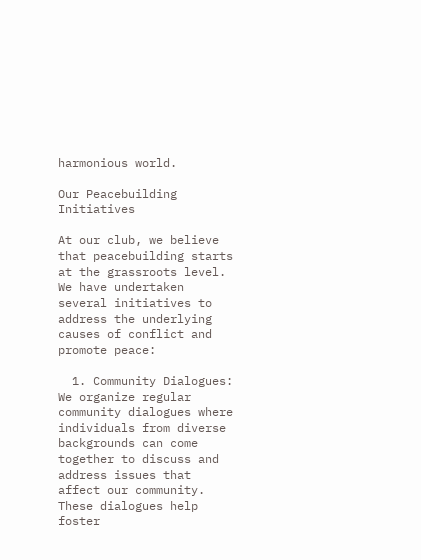harmonious world.

Our Peacebuilding Initiatives

At our club, we believe that peacebuilding starts at the grassroots level. We have undertaken several initiatives to address the underlying causes of conflict and promote peace:

  1. Community Dialogues: We organize regular community dialogues where individuals from diverse backgrounds can come together to discuss and address issues that affect our community. These dialogues help foster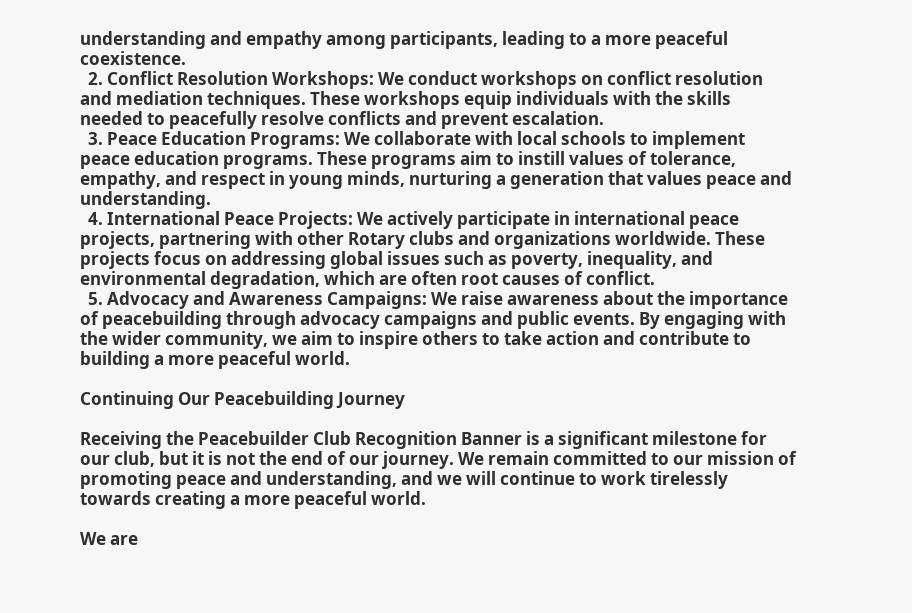understanding and empathy among participants, leading to a more peaceful coexistence.
  2. Conflict Resolution Workshops: We conduct workshops on conflict resolution and mediation techniques. These workshops equip individuals with the skills needed to peacefully resolve conflicts and prevent escalation.
  3. Peace Education Programs: We collaborate with local schools to implement peace education programs. These programs aim to instill values of tolerance, empathy, and respect in young minds, nurturing a generation that values peace and understanding.
  4. International Peace Projects: We actively participate in international peace projects, partnering with other Rotary clubs and organizations worldwide. These projects focus on addressing global issues such as poverty, inequality, and environmental degradation, which are often root causes of conflict.
  5. Advocacy and Awareness Campaigns: We raise awareness about the importance of peacebuilding through advocacy campaigns and public events. By engaging with the wider community, we aim to inspire others to take action and contribute to building a more peaceful world.

Continuing Our Peacebuilding Journey

Receiving the Peacebuilder Club Recognition Banner is a significant milestone for our club, but it is not the end of our journey. We remain committed to our mission of promoting peace and understanding, and we will continue to work tirelessly towards creating a more peaceful world.

We are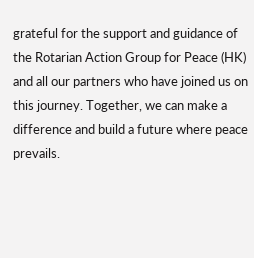grateful for the support and guidance of the Rotarian Action Group for Peace (HK) and all our partners who have joined us on this journey. Together, we can make a difference and build a future where peace prevails.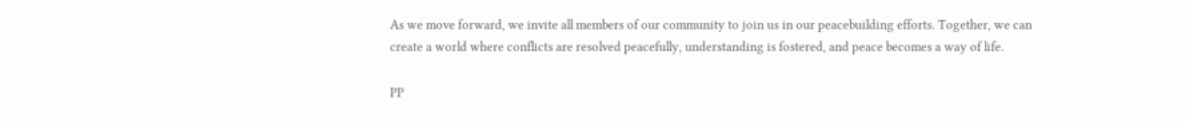As we move forward, we invite all members of our community to join us in our peacebuilding efforts. Together, we can create a world where conflicts are resolved peacefully, understanding is fostered, and peace becomes a way of life.

PP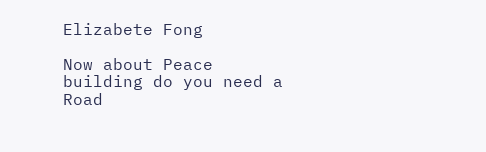Elizabete Fong

Now about Peace building do you need a Road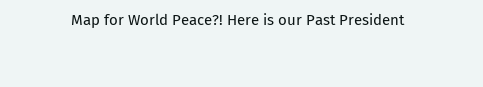Map for World Peace?! Here is our Past President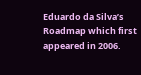Eduardo da Silva’s Roadmap which first appeared in 2006.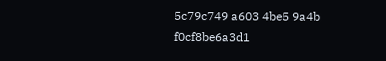5c79c749 a603 4be5 9a4b f0cf8be6a3d1